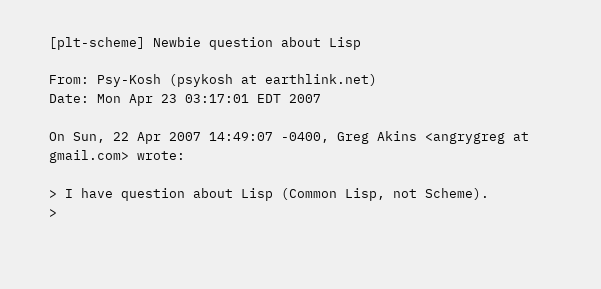[plt-scheme] Newbie question about Lisp

From: Psy-Kosh (psykosh at earthlink.net)
Date: Mon Apr 23 03:17:01 EDT 2007

On Sun, 22 Apr 2007 14:49:07 -0400, Greg Akins <angrygreg at gmail.com> wrote:

> I have question about Lisp (Common Lisp, not Scheme).
>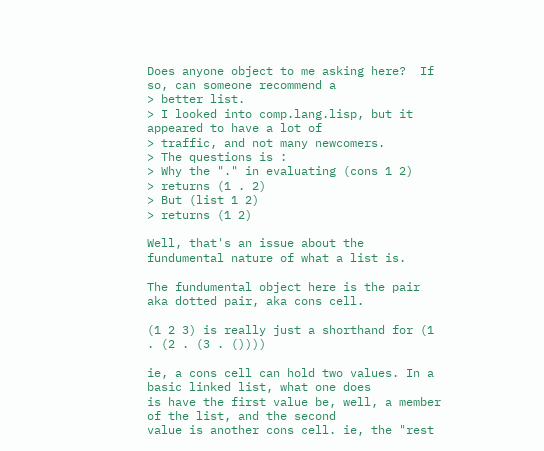Does anyone object to me asking here?  If so, can someone recommend a
> better list.
> I looked into comp.lang.lisp, but it appeared to have a lot of
> traffic, and not many newcomers.
> The questions is :
> Why the "." in evaluating (cons 1 2)
> returns (1 . 2)
> But (list 1 2)
> returns (1 2)

Well, that's an issue about the fundumental nature of what a list is.

The fundumental object here is the pair aka dotted pair, aka cons cell.

(1 2 3) is really just a shorthand for (1 . (2 . (3 . ())))

ie, a cons cell can hold two values. In a basic linked list, what one does
is have the first value be, well, a member of the list, and the second
value is another cons cell. ie, the "rest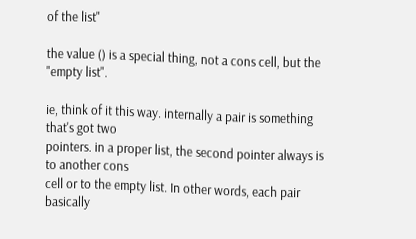of the list"

the value () is a special thing, not a cons cell, but the "empty list".

ie, think of it this way. internally a pair is something that's got two
pointers. in a proper list, the second pointer always is to another cons
cell or to the empty list. In other words, each pair basically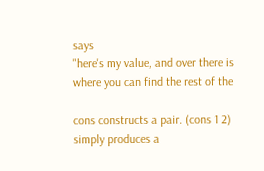says
"here's my value, and over there is where you can find the rest of the

cons constructs a pair. (cons 1 2) simply produces a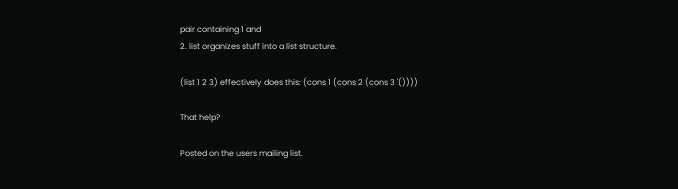pair containing 1 and
2. list organizes stuff into a list structure.

(list 1 2 3) effectively does this: (cons 1 (cons 2 (cons 3 '())))

That help?

Posted on the users mailing list.